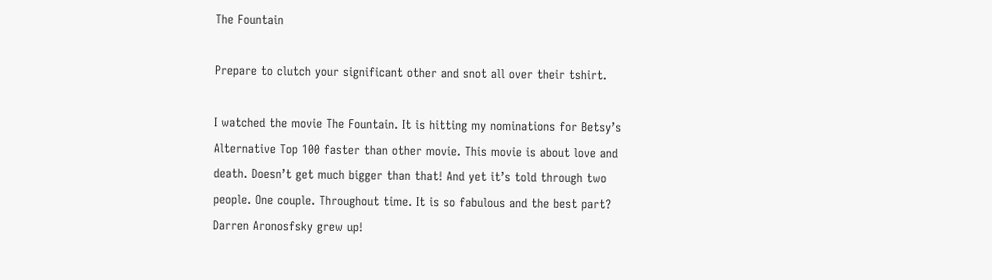The Fountain

Prepare to clutch your significant other and snot all over their tshirt.

I watched the movie The Fountain. It is hitting my nominations for Betsy’s Alternative Top 100 faster than other movie. This movie is about love and death. Doesn’t get much bigger than that! And yet it’s told through two people. One couple. Throughout time. It is so fabulous and the best part? Darren Aronosfsky grew up!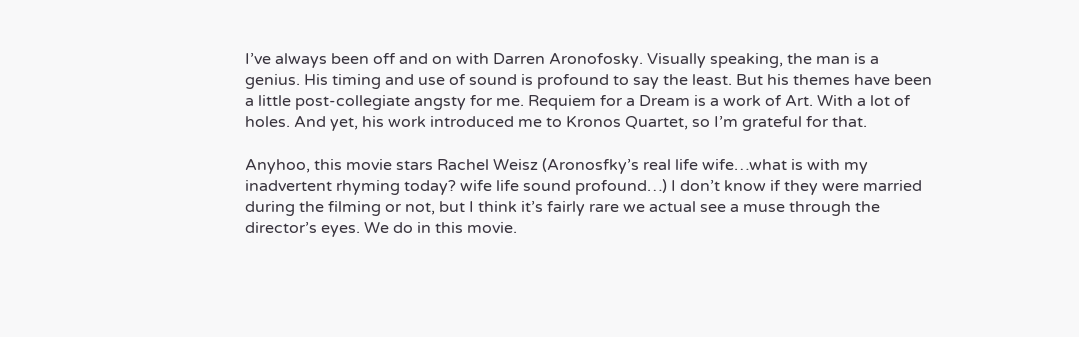I’ve always been off and on with Darren Aronofosky. Visually speaking, the man is a genius. His timing and use of sound is profound to say the least. But his themes have been a little post-collegiate angsty for me. Requiem for a Dream is a work of Art. With a lot of holes. And yet, his work introduced me to Kronos Quartet, so I’m grateful for that.

Anyhoo, this movie stars Rachel Weisz (Aronosfky’s real life wife…what is with my inadvertent rhyming today? wife life sound profound…) I don’t know if they were married during the filming or not, but I think it’s fairly rare we actual see a muse through the director’s eyes. We do in this movie.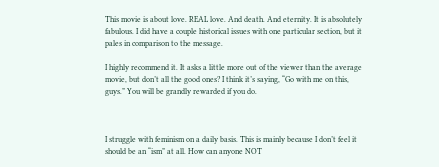This movie is about love. REAL love. And death. And eternity. It is absolutely fabulous. I did have a couple historical issues with one particular section, but it pales in comparison to the message.

I highly recommend it. It asks a little more out of the viewer than the average movie, but don’t all the good ones? I think it’s saying, “Go with me on this, guys.” You will be grandly rewarded if you do.



I struggle with feminism on a daily basis. This is mainly because I don’t feel it should be an “ism” at all. How can anyone NOT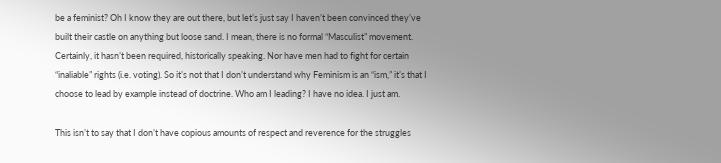be a feminist? Oh I know they are out there, but let’s just say I haven’t been convinced they’ve built their castle on anything but loose sand. I mean, there is no formal “Masculist” movement. Certainly, it hasn’t been required, historically speaking. Nor have men had to fight for certain “inaliable” rights (i.e. voting). So it’s not that I don’t understand why Feminism is an “ism,” it’s that I choose to lead by example instead of doctrine. Who am I leading? I have no idea. I just am.

This isn’t to say that I don’t have copious amounts of respect and reverence for the struggles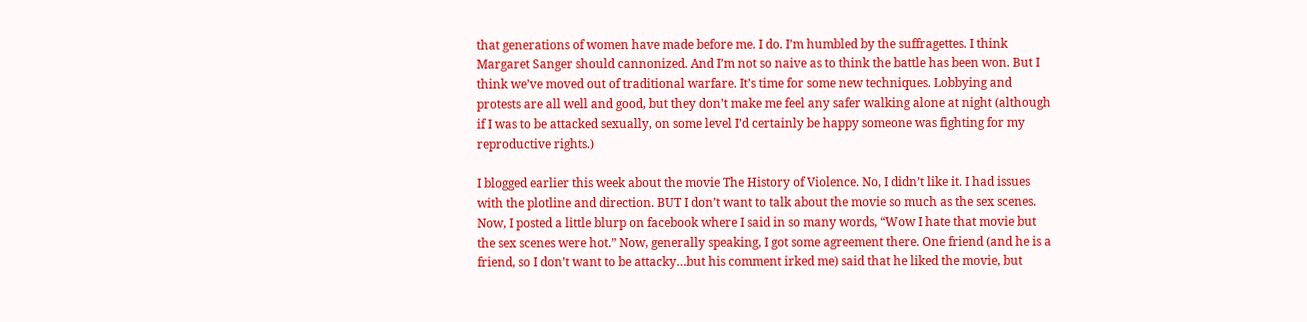that generations of women have made before me. I do. I’m humbled by the suffragettes. I think Margaret Sanger should cannonized. And I’m not so naive as to think the battle has been won. But I think we’ve moved out of traditional warfare. It’s time for some new techniques. Lobbying and protests are all well and good, but they don’t make me feel any safer walking alone at night (although if I was to be attacked sexually, on some level I’d certainly be happy someone was fighting for my reproductive rights.)

I blogged earlier this week about the movie The History of Violence. No, I didn’t like it. I had issues with the plotline and direction. BUT I don’t want to talk about the movie so much as the sex scenes. Now, I posted a little blurp on facebook where I said in so many words, “Wow I hate that movie but the sex scenes were hot.” Now, generally speaking, I got some agreement there. One friend (and he is a friend, so I don’t want to be attacky…but his comment irked me) said that he liked the movie, but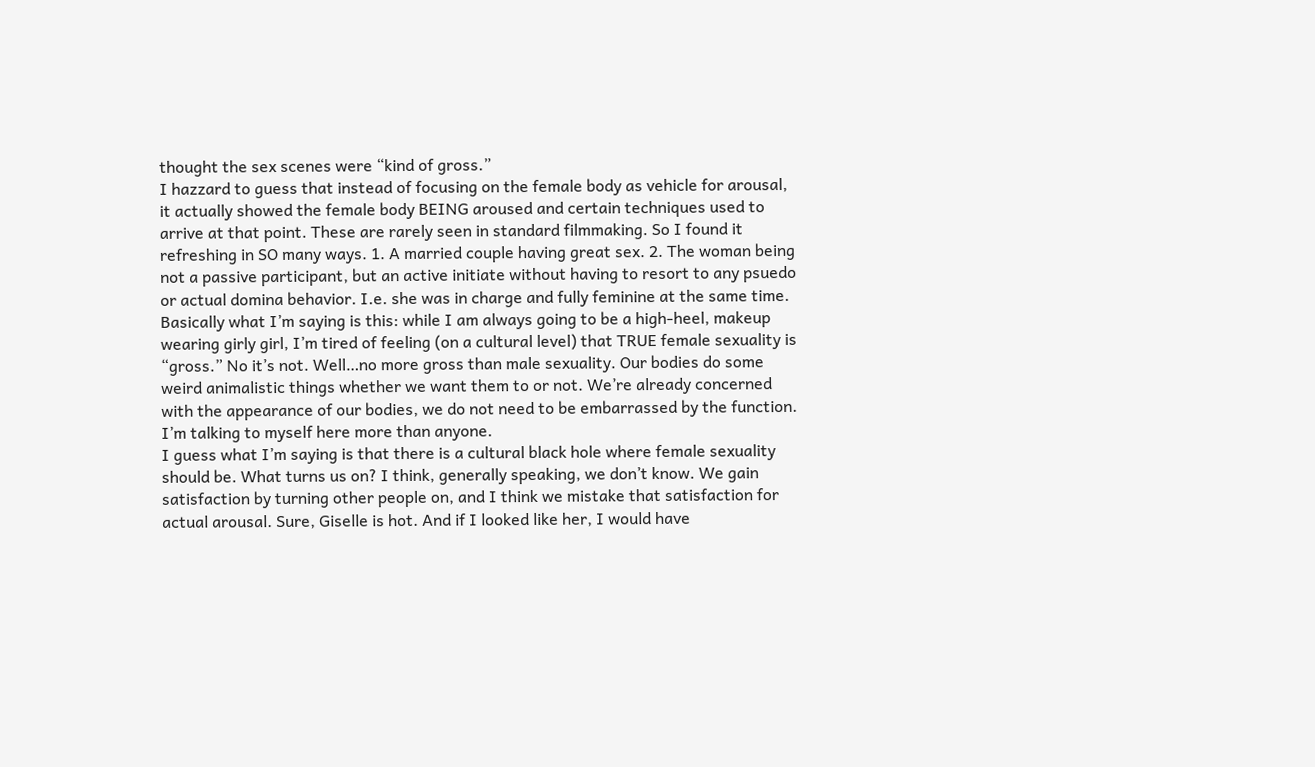thought the sex scenes were “kind of gross.”
I hazzard to guess that instead of focusing on the female body as vehicle for arousal, it actually showed the female body BEING aroused and certain techniques used to arrive at that point. These are rarely seen in standard filmmaking. So I found it refreshing in SO many ways. 1. A married couple having great sex. 2. The woman being not a passive participant, but an active initiate without having to resort to any psuedo or actual domina behavior. I.e. she was in charge and fully feminine at the same time.
Basically what I’m saying is this: while I am always going to be a high-heel, makeup wearing girly girl, I’m tired of feeling (on a cultural level) that TRUE female sexuality is “gross.” No it’s not. Well…no more gross than male sexuality. Our bodies do some weird animalistic things whether we want them to or not. We’re already concerned with the appearance of our bodies, we do not need to be embarrassed by the function. I’m talking to myself here more than anyone.
I guess what I’m saying is that there is a cultural black hole where female sexuality should be. What turns us on? I think, generally speaking, we don’t know. We gain satisfaction by turning other people on, and I think we mistake that satisfaction for actual arousal. Sure, Giselle is hot. And if I looked like her, I would have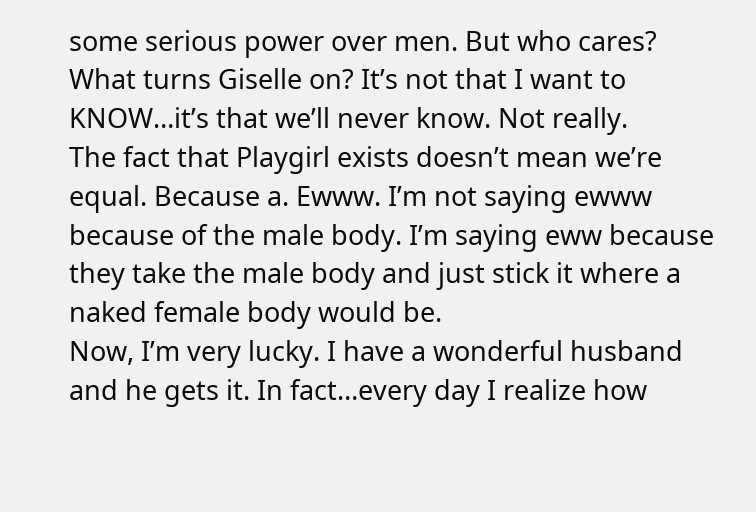some serious power over men. But who cares? What turns Giselle on? It’s not that I want to KNOW…it’s that we’ll never know. Not really.
The fact that Playgirl exists doesn’t mean we’re equal. Because a. Ewww. I’m not saying ewww because of the male body. I’m saying eww because they take the male body and just stick it where a naked female body would be.
Now, I’m very lucky. I have a wonderful husband and he gets it. In fact…every day I realize how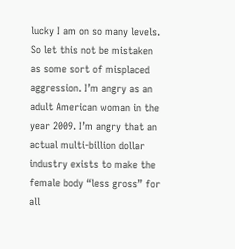lucky I am on so many levels. So let this not be mistaken as some sort of misplaced aggression. I’m angry as an adult American woman in the year 2009. I’m angry that an actual multi-billion dollar industry exists to make the female body “less gross” for all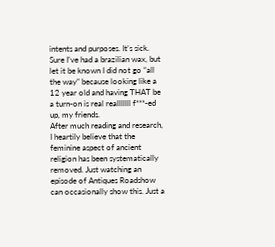intents and purposes. It’s sick. Sure I’ve had a brazilian wax, but let it be known I did not go “all the way” because looking like a 12 year old and having THAT be a turn-on is real realllllll f***-ed up, my friends.
After much reading and research, I heartily believe that the feminine aspect of ancient religion has been systematically removed. Just watching an episode of Antiques Roadshow can occasionally show this. Just a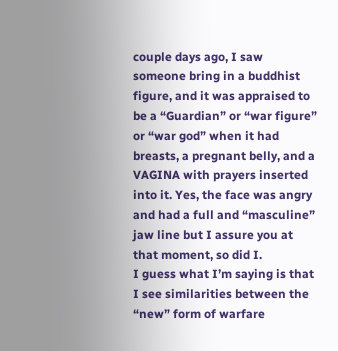couple days ago, I saw someone bring in a buddhist figure, and it was appraised to be a “Guardian” or “war figure” or “war god” when it had breasts, a pregnant belly, and a VAGINA with prayers inserted into it. Yes, the face was angry and had a full and “masculine” jaw line but I assure you at that moment, so did I.
I guess what I’m saying is that I see similarities between the “new” form of warfare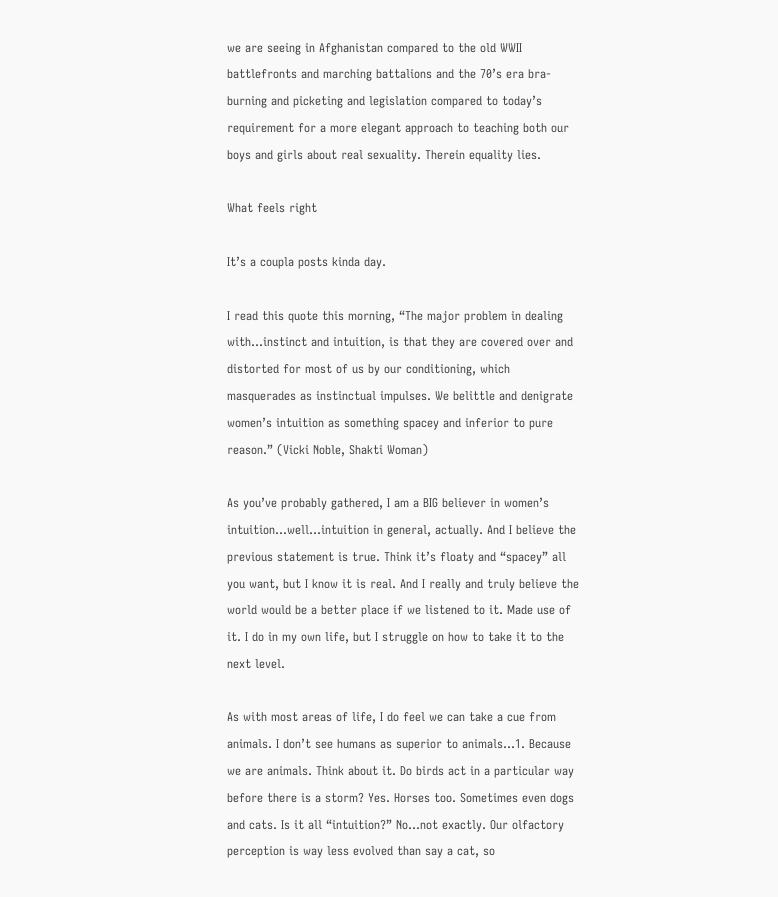we are seeing in Afghanistan compared to the old WWII battlefronts and marching battalions and the 70’s era bra-burning and picketing and legislation compared to today’s requirement for a more elegant approach to teaching both our boys and girls about real sexuality. Therein equality lies.

What feels right

It’s a coupla posts kinda day.

I read this quote this morning, “The major problem in dealing with…instinct and intuition, is that they are covered over and distorted for most of us by our conditioning, which masquerades as instinctual impulses. We belittle and denigrate women’s intuition as something spacey and inferior to pure reason.” (Vicki Noble, Shakti Woman)

As you’ve probably gathered, I am a BIG believer in women’s intuition…well…intuition in general, actually. And I believe the previous statement is true. Think it’s floaty and “spacey” all you want, but I know it is real. And I really and truly believe the world would be a better place if we listened to it. Made use of it. I do in my own life, but I struggle on how to take it to the next level.

As with most areas of life, I do feel we can take a cue from animals. I don’t see humans as superior to animals…1. Because we are animals. Think about it. Do birds act in a particular way before there is a storm? Yes. Horses too. Sometimes even dogs and cats. Is it all “intuition?” No…not exactly. Our olfactory perception is way less evolved than say a cat, so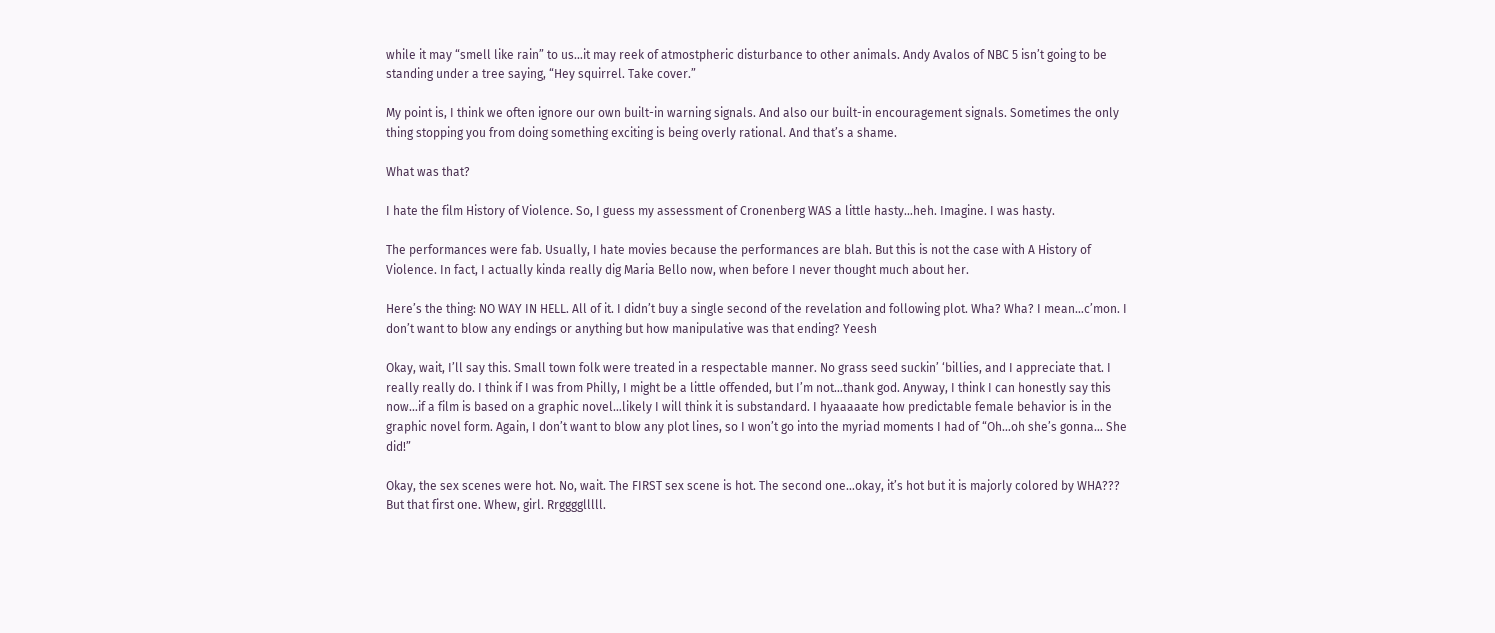while it may “smell like rain” to us…it may reek of atmostpheric disturbance to other animals. Andy Avalos of NBC 5 isn’t going to be standing under a tree saying, “Hey squirrel. Take cover.”

My point is, I think we often ignore our own built-in warning signals. And also our built-in encouragement signals. Sometimes the only thing stopping you from doing something exciting is being overly rational. And that’s a shame.

What was that?

I hate the film History of Violence. So, I guess my assessment of Cronenberg WAS a little hasty…heh. Imagine. I was hasty.

The performances were fab. Usually, I hate movies because the performances are blah. But this is not the case with A History of Violence. In fact, I actually kinda really dig Maria Bello now, when before I never thought much about her.

Here’s the thing: NO WAY IN HELL. All of it. I didn’t buy a single second of the revelation and following plot. Wha? Wha? I mean…c’mon. I don’t want to blow any endings or anything but how manipulative was that ending? Yeesh

Okay, wait, I’ll say this. Small town folk were treated in a respectable manner. No grass seed suckin’ ‘billies, and I appreciate that. I really really do. I think if I was from Philly, I might be a little offended, but I’m not…thank god. Anyway, I think I can honestly say this now…if a film is based on a graphic novel…likely I will think it is substandard. I hyaaaaate how predictable female behavior is in the graphic novel form. Again, I don’t want to blow any plot lines, so I won’t go into the myriad moments I had of “Oh…oh she’s gonna… She did!”

Okay, the sex scenes were hot. No, wait. The FIRST sex scene is hot. The second one…okay, it’s hot but it is majorly colored by WHA??? But that first one. Whew, girl. Rrgggglllll.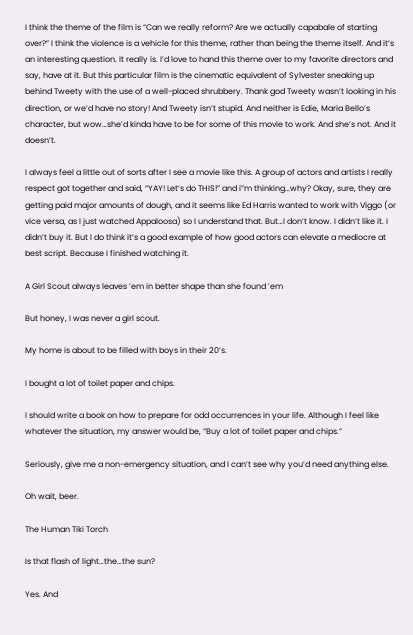I think the theme of the film is “Can we really reform? Are we actually capabale of starting over?” I think the violence is a vehicle for this theme, rather than being the theme itself. And it’s an interesting question. It really is. I’d love to hand this theme over to my favorite directors and say, have at it. But this particular film is the cinematic equivalent of Sylvester sneaking up behind Tweety with the use of a well-placed shrubbery. Thank god Tweety wasn’t looking in his direction, or we’d have no story! And Tweety isn’t stupid. And neither is Edie, Maria Bello’s character, but wow…she’d kinda have to be for some of this movie to work. And she’s not. And it doesn’t.

I always feel a little out of sorts after I see a movie like this. A group of actors and artists I really respect got together and said, “YAY! Let’s do THIS!” and i”m thinking…why? Okay, sure, they are getting paid major amounts of dough, and it seems like Ed Harris wanted to work with Viggo (or vice versa, as I just watched Appaloosa) so I understand that. But…I don’t know. I didn’t like it. I didn’t buy it. But I do think it’s a good example of how good actors can elevate a mediocre at best script. Because I finished watching it.

A Girl Scout always leaves ’em in better shape than she found ’em

But honey, I was never a girl scout.

My home is about to be filled with boys in their 20’s.

I bought a lot of toilet paper and chips.

I should write a book on how to prepare for odd occurrences in your life. Although I feel like whatever the situation, my answer would be, “Buy a lot of toilet paper and chips.”

Seriously, give me a non-emergency situation, and I can’t see why you’d need anything else.

Oh wait, beer.

The Human Tiki Torch

Is that flash of light…the…the sun?

Yes. And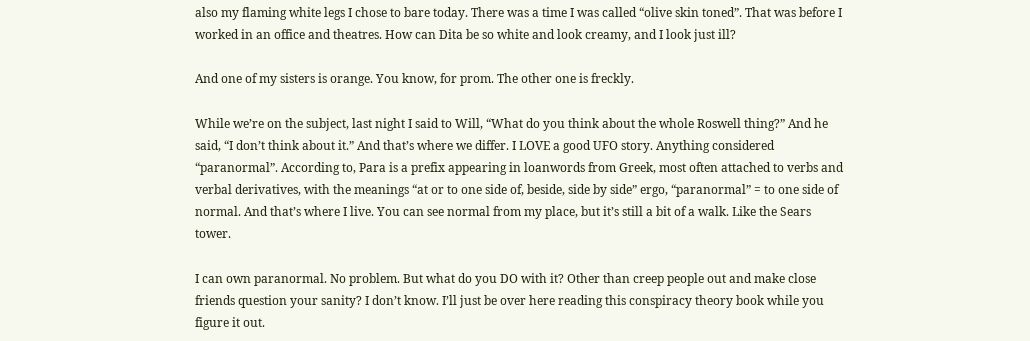also my flaming white legs I chose to bare today. There was a time I was called “olive skin toned”. That was before I worked in an office and theatres. How can Dita be so white and look creamy, and I look just ill?

And one of my sisters is orange. You know, for prom. The other one is freckly.

While we’re on the subject, last night I said to Will, “What do you think about the whole Roswell thing?” And he said, “I don’t think about it.” And that’s where we differ. I LOVE a good UFO story. Anything considered “paranormal”. According to, Para is a prefix appearing in loanwords from Greek, most often attached to verbs and verbal derivatives, with the meanings “at or to one side of, beside, side by side” ergo, “paranormal” = to one side of normal. And that’s where I live. You can see normal from my place, but it’s still a bit of a walk. Like the Sears tower.

I can own paranormal. No problem. But what do you DO with it? Other than creep people out and make close friends question your sanity? I don’t know. I’ll just be over here reading this conspiracy theory book while you figure it out.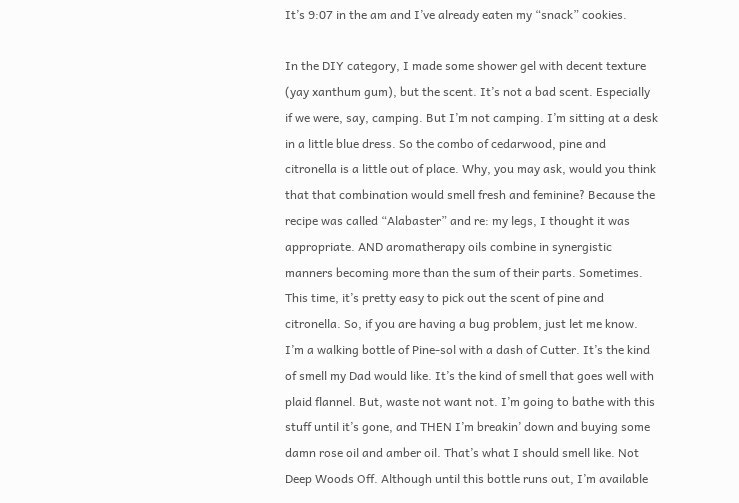It’s 9:07 in the am and I’ve already eaten my “snack” cookies.

In the DIY category, I made some shower gel with decent texture (yay xanthum gum), but the scent. It’s not a bad scent. Especially if we were, say, camping. But I’m not camping. I’m sitting at a desk in a little blue dress. So the combo of cedarwood, pine and citronella is a little out of place. Why, you may ask, would you think that that combination would smell fresh and feminine? Because the recipe was called “Alabaster” and re: my legs, I thought it was appropriate. AND aromatherapy oils combine in synergistic manners becoming more than the sum of their parts. Sometimes. This time, it’s pretty easy to pick out the scent of pine and citronella. So, if you are having a bug problem, just let me know. I’m a walking bottle of Pine-sol with a dash of Cutter. It’s the kind of smell my Dad would like. It’s the kind of smell that goes well with plaid flannel. But, waste not want not. I’m going to bathe with this stuff until it’s gone, and THEN I’m breakin’ down and buying some damn rose oil and amber oil. That’s what I should smell like. Not Deep Woods Off. Although until this bottle runs out, I’m available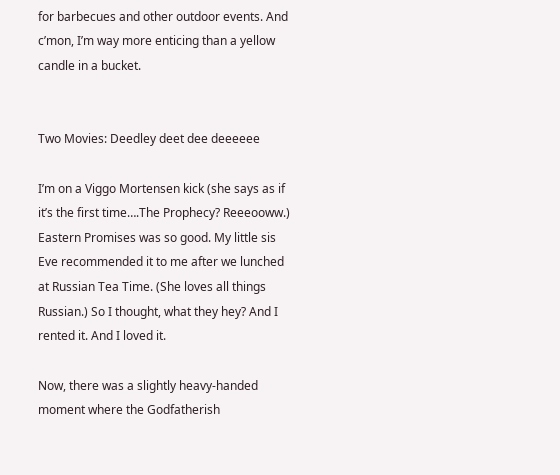for barbecues and other outdoor events. And c’mon, I’m way more enticing than a yellow candle in a bucket.


Two Movies: Deedley deet dee deeeeee

I’m on a Viggo Mortensen kick (she says as if it’s the first time….The Prophecy? Reeeooww.) Eastern Promises was so good. My little sis Eve recommended it to me after we lunched at Russian Tea Time. (She loves all things Russian.) So I thought, what they hey? And I rented it. And I loved it.

Now, there was a slightly heavy-handed moment where the Godfatherish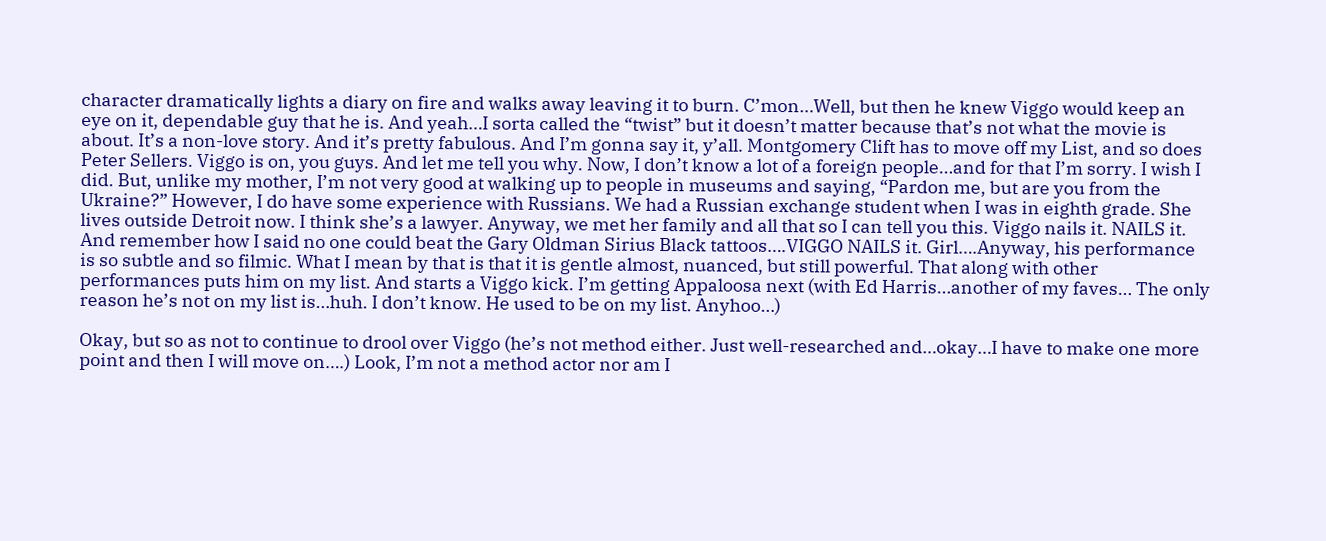character dramatically lights a diary on fire and walks away leaving it to burn. C’mon…Well, but then he knew Viggo would keep an eye on it, dependable guy that he is. And yeah…I sorta called the “twist” but it doesn’t matter because that’s not what the movie is about. It’s a non-love story. And it’s pretty fabulous. And I’m gonna say it, y’all. Montgomery Clift has to move off my List, and so does Peter Sellers. Viggo is on, you guys. And let me tell you why. Now, I don’t know a lot of a foreign people…and for that I’m sorry. I wish I did. But, unlike my mother, I’m not very good at walking up to people in museums and saying, “Pardon me, but are you from the Ukraine?” However, I do have some experience with Russians. We had a Russian exchange student when I was in eighth grade. She lives outside Detroit now. I think she’s a lawyer. Anyway, we met her family and all that so I can tell you this. Viggo nails it. NAILS it. And remember how I said no one could beat the Gary Oldman Sirius Black tattoos….VIGGO NAILS it. Girl….Anyway, his performance is so subtle and so filmic. What I mean by that is that it is gentle almost, nuanced, but still powerful. That along with other performances puts him on my list. And starts a Viggo kick. I’m getting Appaloosa next (with Ed Harris…another of my faves… The only reason he’s not on my list is…huh. I don’t know. He used to be on my list. Anyhoo…)

Okay, but so as not to continue to drool over Viggo (he’s not method either. Just well-researched and…okay…I have to make one more point and then I will move on….) Look, I’m not a method actor nor am I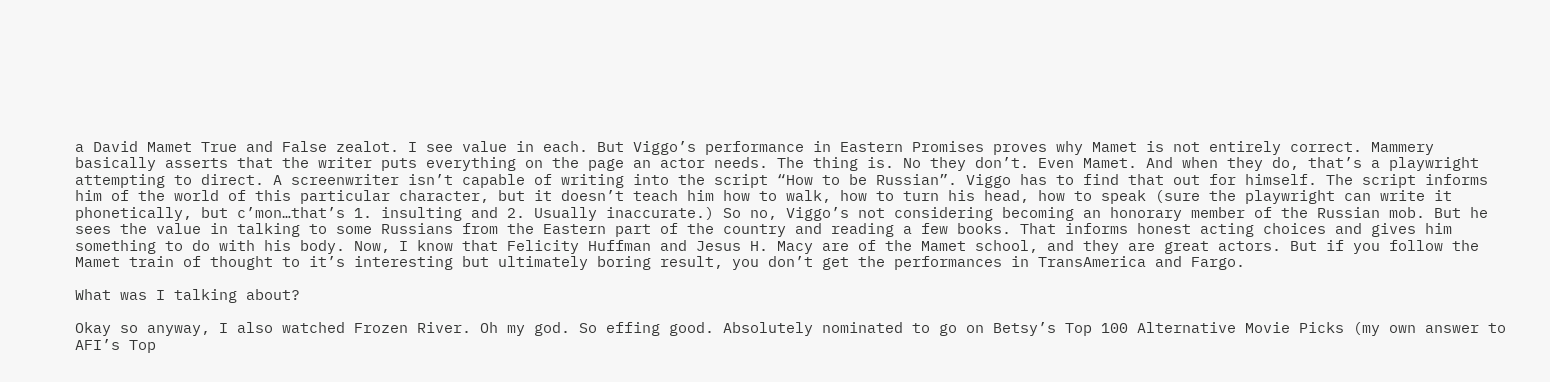a David Mamet True and False zealot. I see value in each. But Viggo’s performance in Eastern Promises proves why Mamet is not entirely correct. Mammery basically asserts that the writer puts everything on the page an actor needs. The thing is. No they don’t. Even Mamet. And when they do, that’s a playwright attempting to direct. A screenwriter isn’t capable of writing into the script “How to be Russian”. Viggo has to find that out for himself. The script informs him of the world of this particular character, but it doesn’t teach him how to walk, how to turn his head, how to speak (sure the playwright can write it phonetically, but c’mon…that’s 1. insulting and 2. Usually inaccurate.) So no, Viggo’s not considering becoming an honorary member of the Russian mob. But he sees the value in talking to some Russians from the Eastern part of the country and reading a few books. That informs honest acting choices and gives him something to do with his body. Now, I know that Felicity Huffman and Jesus H. Macy are of the Mamet school, and they are great actors. But if you follow the Mamet train of thought to it’s interesting but ultimately boring result, you don’t get the performances in TransAmerica and Fargo.

What was I talking about?

Okay so anyway, I also watched Frozen River. Oh my god. So effing good. Absolutely nominated to go on Betsy’s Top 100 Alternative Movie Picks (my own answer to AFI’s Top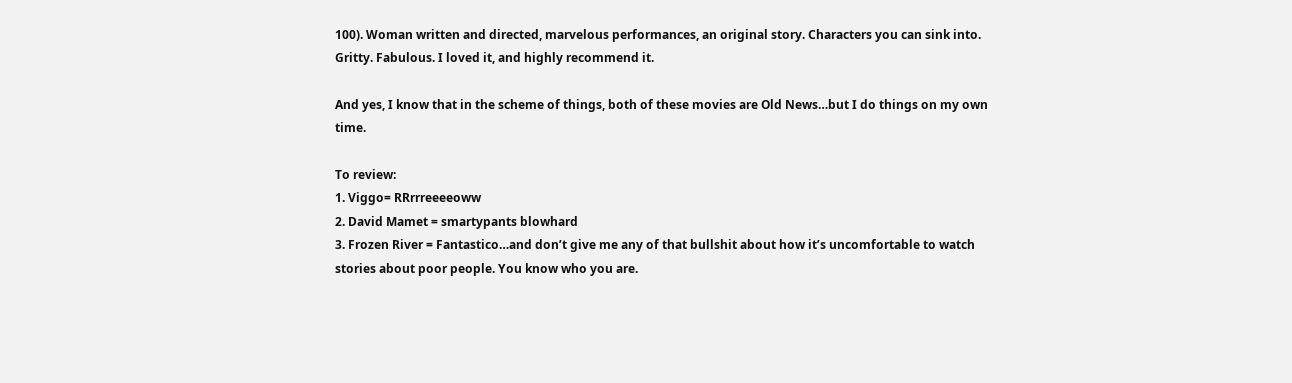100). Woman written and directed, marvelous performances, an original story. Characters you can sink into. Gritty. Fabulous. I loved it, and highly recommend it.

And yes, I know that in the scheme of things, both of these movies are Old News…but I do things on my own time.

To review:
1. Viggo= RRrrreeeeoww
2. David Mamet = smartypants blowhard
3. Frozen River = Fantastico…and don’t give me any of that bullshit about how it’s uncomfortable to watch stories about poor people. You know who you are.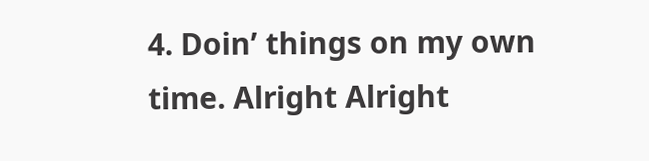4. Doin’ things on my own time. Alright Alright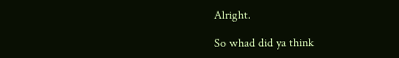Alright.

So whad did ya think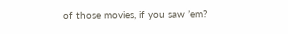of those movies, if you saw ’em?